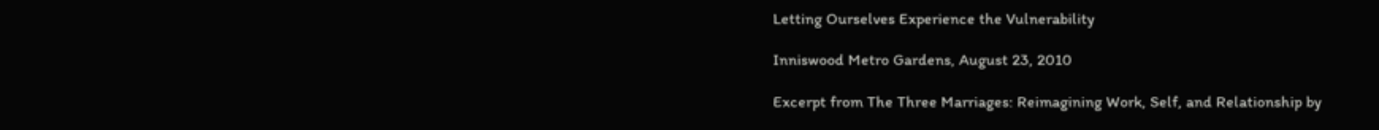Letting Ourselves Experience the Vulnerability

Inniswood Metro Gardens, August 23, 2010

Excerpt from The Three Marriages: Reimagining Work, Self, and Relationship by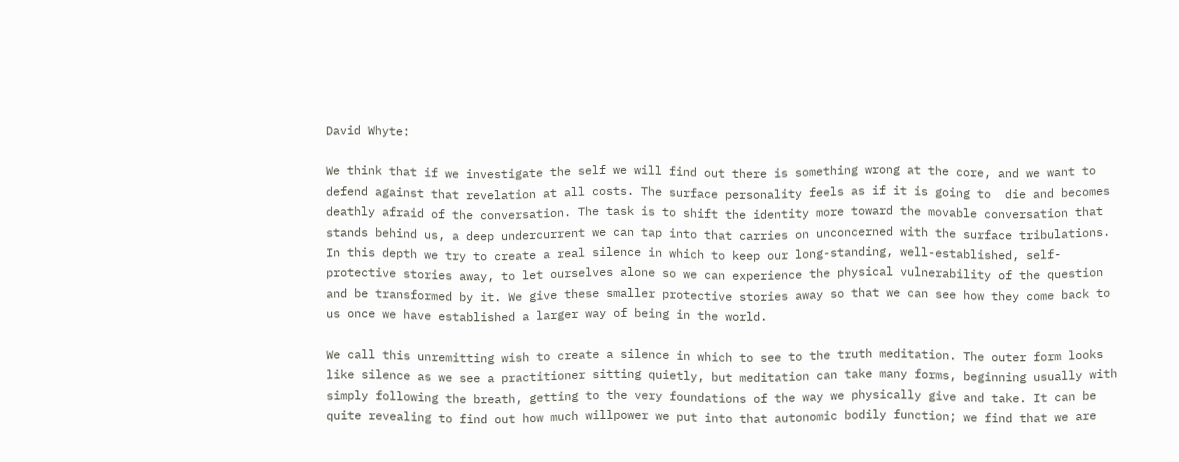David Whyte:

We think that if we investigate the self we will find out there is something wrong at the core, and we want to defend against that revelation at all costs. The surface personality feels as if it is going to  die and becomes deathly afraid of the conversation. The task is to shift the identity more toward the movable conversation that stands behind us, a deep undercurrent we can tap into that carries on unconcerned with the surface tribulations. In this depth we try to create a real silence in which to keep our long-standing, well-established, self-protective stories away, to let ourselves alone so we can experience the physical vulnerability of the question and be transformed by it. We give these smaller protective stories away so that we can see how they come back to us once we have established a larger way of being in the world.

We call this unremitting wish to create a silence in which to see to the truth meditation. The outer form looks like silence as we see a practitioner sitting quietly, but meditation can take many forms, beginning usually with simply following the breath, getting to the very foundations of the way we physically give and take. It can be quite revealing to find out how much willpower we put into that autonomic bodily function; we find that we are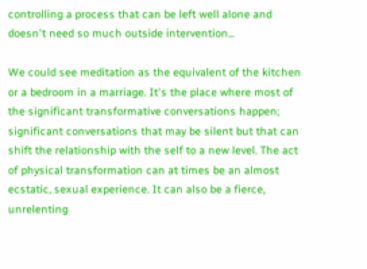controlling a process that can be left well alone and doesn't need so much outside intervention...

We could see meditation as the equivalent of the kitchen or a bedroom in a marriage. It's the place where most of the significant transformative conversations happen; significant conversations that may be silent but that can shift the relationship with the self to a new level. The act of physical transformation can at times be an almost ecstatic, sexual experience. It can also be a fierce, unrelenting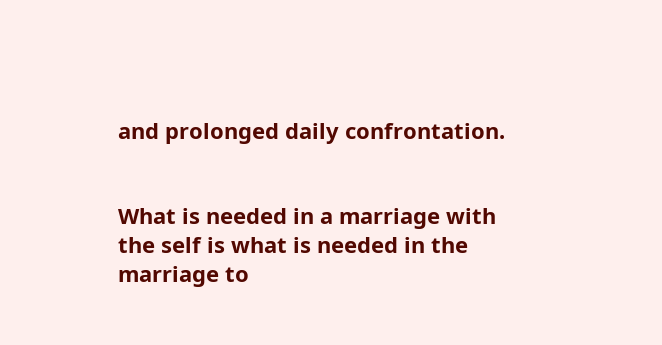and prolonged daily confrontation.


What is needed in a marriage with the self is what is needed in the marriage to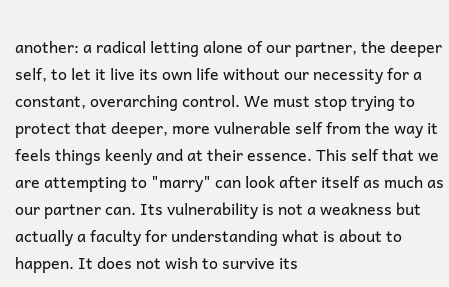another: a radical letting alone of our partner, the deeper self, to let it live its own life without our necessity for a constant, overarching control. We must stop trying to protect that deeper, more vulnerable self from the way it feels things keenly and at their essence. This self that we are attempting to "marry" can look after itself as much as our partner can. Its vulnerability is not a weakness but actually a faculty for understanding what is about to happen. It does not wish to survive its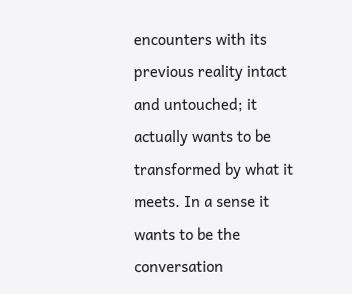encounters with its previous reality intact and untouched; it actually wants to be transformed by what it meets. In a sense it wants to be the conversation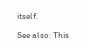itself.

See also: This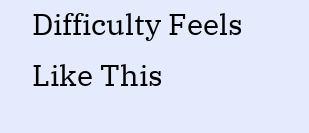Difficulty Feels Like This